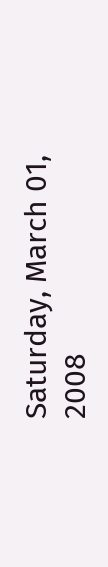Saturday, March 01, 2008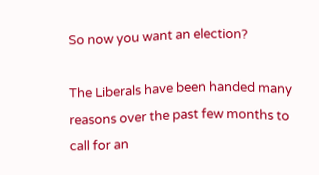So now you want an election?

The Liberals have been handed many reasons over the past few months to call for an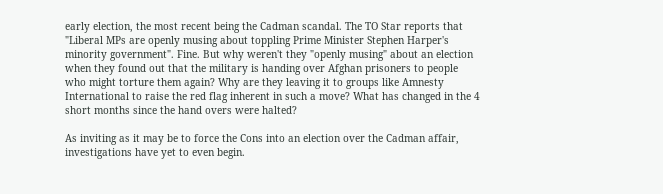early election, the most recent being the Cadman scandal. The TO Star reports that "Liberal MPs are openly musing about toppling Prime Minister Stephen Harper's minority government". Fine. But why weren't they "openly musing" about an election when they found out that the military is handing over Afghan prisoners to people who might torture them again? Why are they leaving it to groups like Amnesty International to raise the red flag inherent in such a move? What has changed in the 4 short months since the hand overs were halted?

As inviting as it may be to force the Cons into an election over the Cadman affair, investigations have yet to even begin.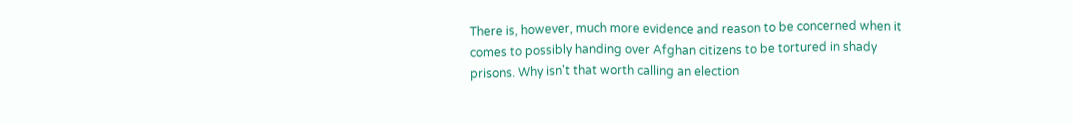There is, however, much more evidence and reason to be concerned when it comes to possibly handing over Afghan citizens to be tortured in shady prisons. Why isn't that worth calling an election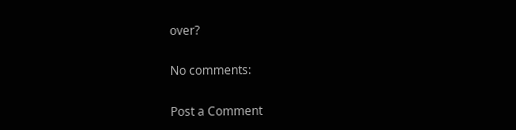over?

No comments:

Post a Comment